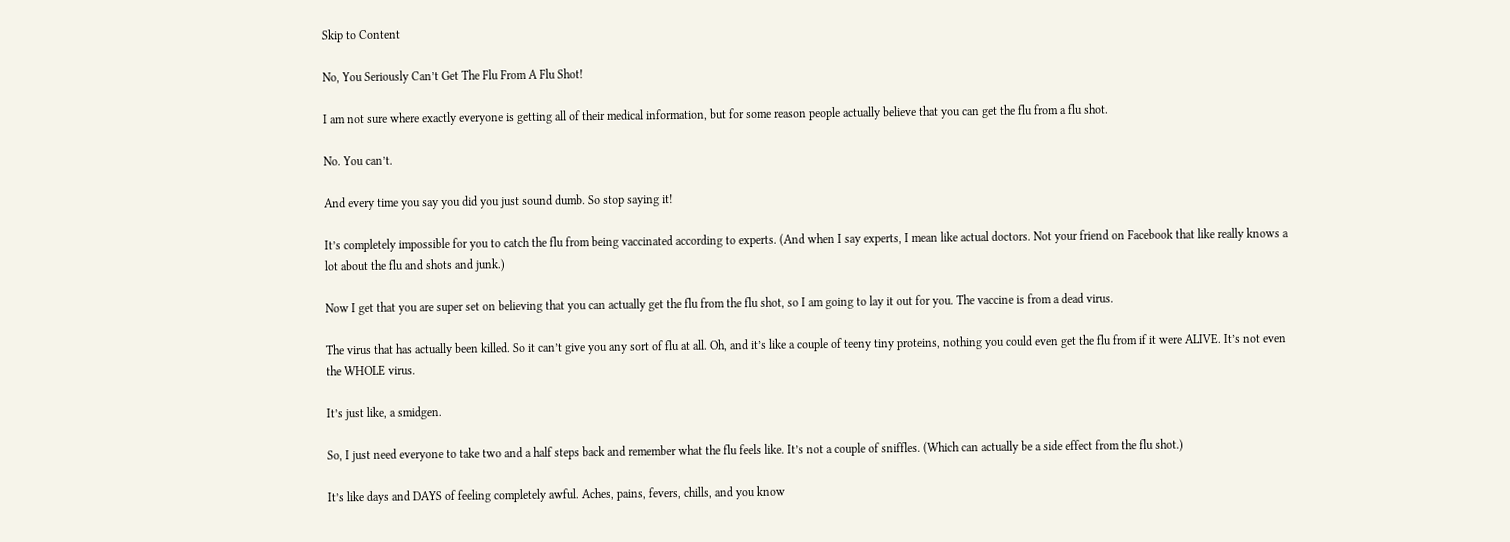Skip to Content

No, You Seriously Can’t Get The Flu From A Flu Shot!

I am not sure where exactly everyone is getting all of their medical information, but for some reason people actually believe that you can get the flu from a flu shot.

No. You can’t.

And every time you say you did you just sound dumb. So stop saying it!

It’s completely impossible for you to catch the flu from being vaccinated according to experts. (And when I say experts, I mean like actual doctors. Not your friend on Facebook that like really knows a lot about the flu and shots and junk.)

Now I get that you are super set on believing that you can actually get the flu from the flu shot, so I am going to lay it out for you. The vaccine is from a dead virus.

The virus that has actually been killed. So it can’t give you any sort of flu at all. Oh, and it’s like a couple of teeny tiny proteins, nothing you could even get the flu from if it were ALIVE. It’s not even the WHOLE virus.

It’s just like, a smidgen.

So, I just need everyone to take two and a half steps back and remember what the flu feels like. It’s not a couple of sniffles. (Which can actually be a side effect from the flu shot.)

It’s like days and DAYS of feeling completely awful. Aches, pains, fevers, chills, and you know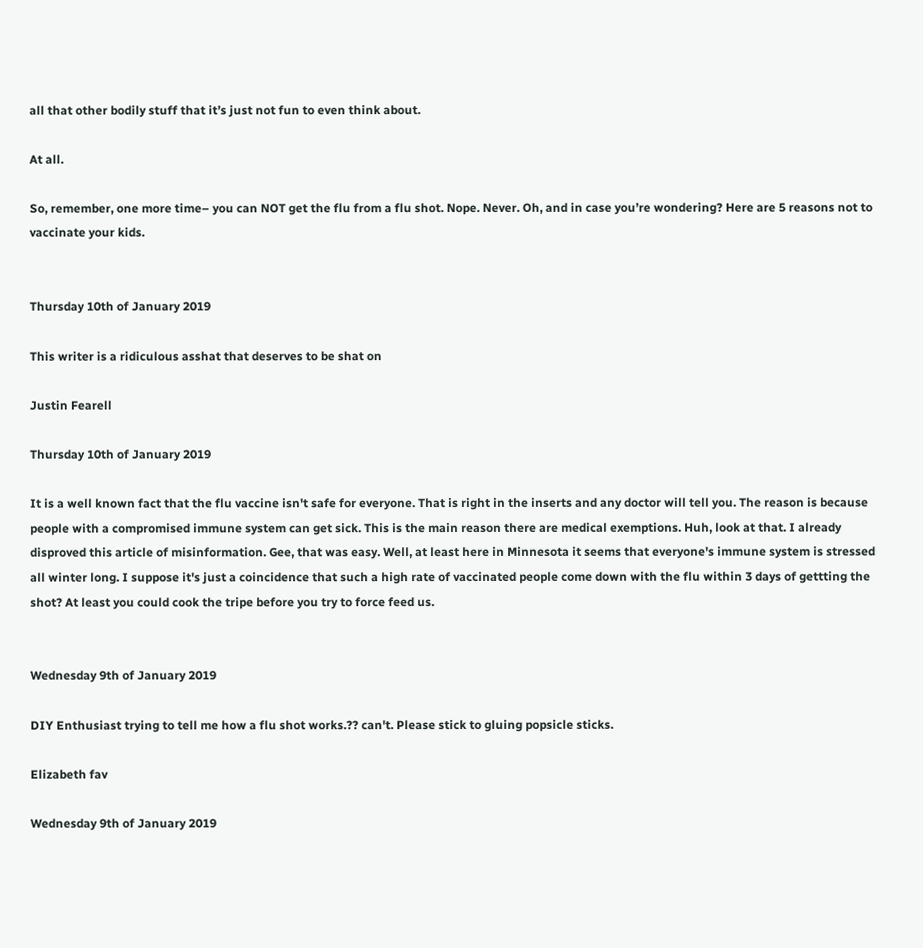all that other bodily stuff that it’s just not fun to even think about.

At all.

So, remember, one more time– you can NOT get the flu from a flu shot. Nope. Never. Oh, and in case you’re wondering? Here are 5 reasons not to vaccinate your kids.


Thursday 10th of January 2019

This writer is a ridiculous asshat that deserves to be shat on

Justin Fearell

Thursday 10th of January 2019

It is a well known fact that the flu vaccine isn't safe for everyone. That is right in the inserts and any doctor will tell you. The reason is because people with a compromised immune system can get sick. This is the main reason there are medical exemptions. Huh, look at that. I already disproved this article of misinformation. Gee, that was easy. Well, at least here in Minnesota it seems that everyone's immune system is stressed all winter long. I suppose it's just a coincidence that such a high rate of vaccinated people come down with the flu within 3 days of gettting the shot? At least you could cook the tripe before you try to force feed us.


Wednesday 9th of January 2019

DIY Enthusiast trying to tell me how a flu shot works.?? can't. Please stick to gluing popsicle sticks.

Elizabeth fav

Wednesday 9th of January 2019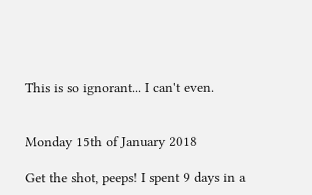This is so ignorant... I can't even.


Monday 15th of January 2018

Get the shot, peeps! I spent 9 days in a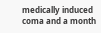medically induced coma and a month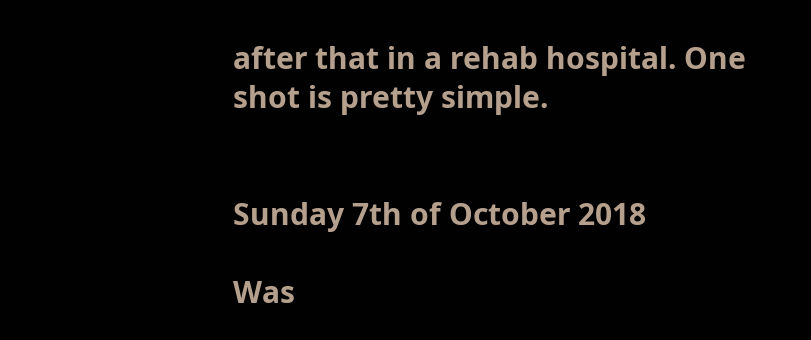after that in a rehab hospital. One shot is pretty simple.


Sunday 7th of October 2018

Was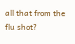all that from the flu shot?